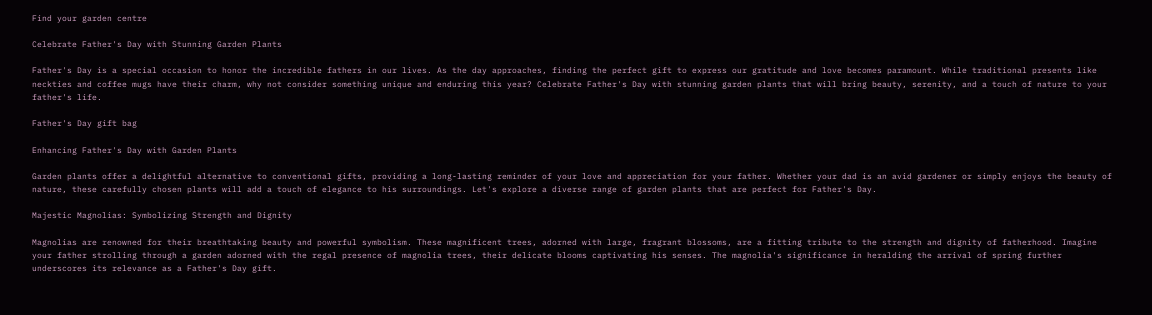Find your garden centre

Celebrate Father's Day with Stunning Garden Plants

Father's Day is a special occasion to honor the incredible fathers in our lives. As the day approaches, finding the perfect gift to express our gratitude and love becomes paramount. While traditional presents like neckties and coffee mugs have their charm, why not consider something unique and enduring this year? Celebrate Father's Day with stunning garden plants that will bring beauty, serenity, and a touch of nature to your father's life.

Father's Day gift bag

Enhancing Father's Day with Garden Plants

Garden plants offer a delightful alternative to conventional gifts, providing a long-lasting reminder of your love and appreciation for your father. Whether your dad is an avid gardener or simply enjoys the beauty of nature, these carefully chosen plants will add a touch of elegance to his surroundings. Let's explore a diverse range of garden plants that are perfect for Father's Day.

Majestic Magnolias: Symbolizing Strength and Dignity

Magnolias are renowned for their breathtaking beauty and powerful symbolism. These magnificent trees, adorned with large, fragrant blossoms, are a fitting tribute to the strength and dignity of fatherhood. Imagine your father strolling through a garden adorned with the regal presence of magnolia trees, their delicate blooms captivating his senses. The magnolia's significance in heralding the arrival of spring further underscores its relevance as a Father's Day gift.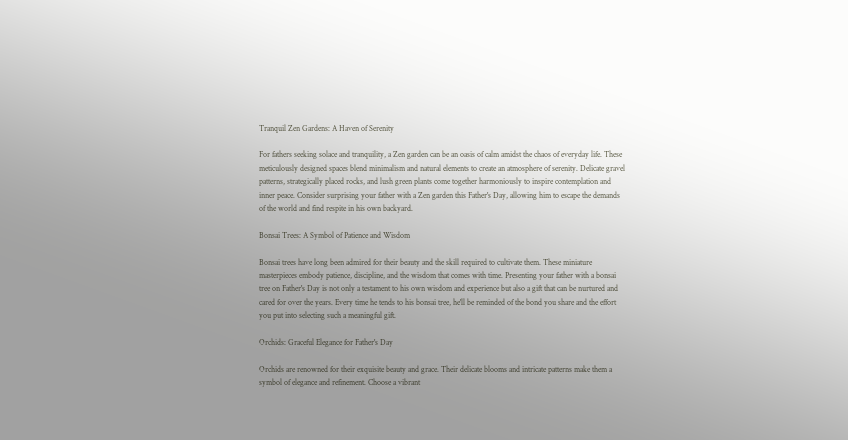Tranquil Zen Gardens: A Haven of Serenity

For fathers seeking solace and tranquility, a Zen garden can be an oasis of calm amidst the chaos of everyday life. These meticulously designed spaces blend minimalism and natural elements to create an atmosphere of serenity. Delicate gravel patterns, strategically placed rocks, and lush green plants come together harmoniously to inspire contemplation and inner peace. Consider surprising your father with a Zen garden this Father's Day, allowing him to escape the demands of the world and find respite in his own backyard.

Bonsai Trees: A Symbol of Patience and Wisdom

Bonsai trees have long been admired for their beauty and the skill required to cultivate them. These miniature masterpieces embody patience, discipline, and the wisdom that comes with time. Presenting your father with a bonsai tree on Father's Day is not only a testament to his own wisdom and experience but also a gift that can be nurtured and cared for over the years. Every time he tends to his bonsai tree, he'll be reminded of the bond you share and the effort you put into selecting such a meaningful gift.

Orchids: Graceful Elegance for Father's Day

Orchids are renowned for their exquisite beauty and grace. Their delicate blooms and intricate patterns make them a symbol of elegance and refinement. Choose a vibrant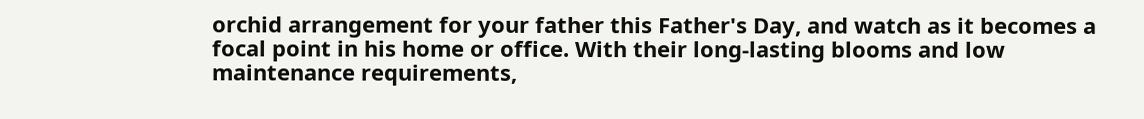orchid arrangement for your father this Father's Day, and watch as it becomes a focal point in his home or office. With their long-lasting blooms and low maintenance requirements,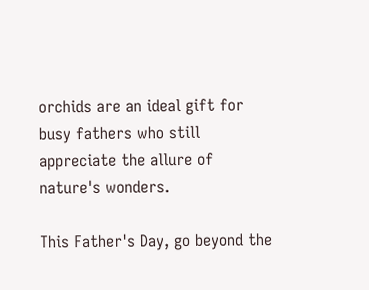orchids are an ideal gift for busy fathers who still appreciate the allure of nature's wonders.

This Father's Day, go beyond the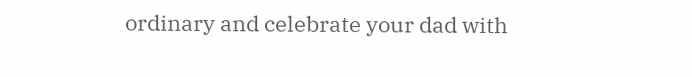ordinary and celebrate your dad with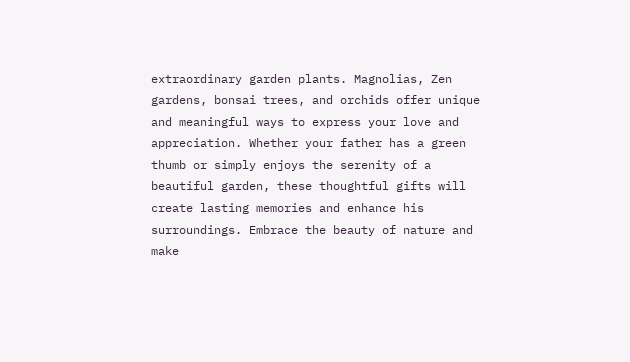extraordinary garden plants. Magnolias, Zen gardens, bonsai trees, and orchids offer unique and meaningful ways to express your love and appreciation. Whether your father has a green thumb or simply enjoys the serenity of a beautiful garden, these thoughtful gifts will create lasting memories and enhance his surroundings. Embrace the beauty of nature and make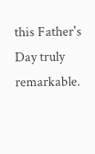this Father's Day truly remarkable.